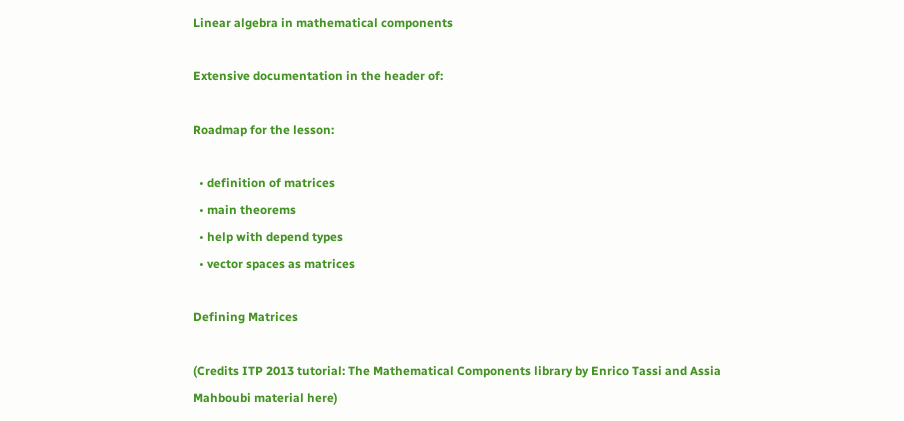Linear algebra in mathematical components

Extensive documentation in the header of:

Roadmap for the lesson:

  • definition of matrices
  • main theorems
  • help with depend types
  • vector spaces as matrices

Defining Matrices

(Credits ITP 2013 tutorial: The Mathematical Components library by Enrico Tassi and Assia Mahboubi material here)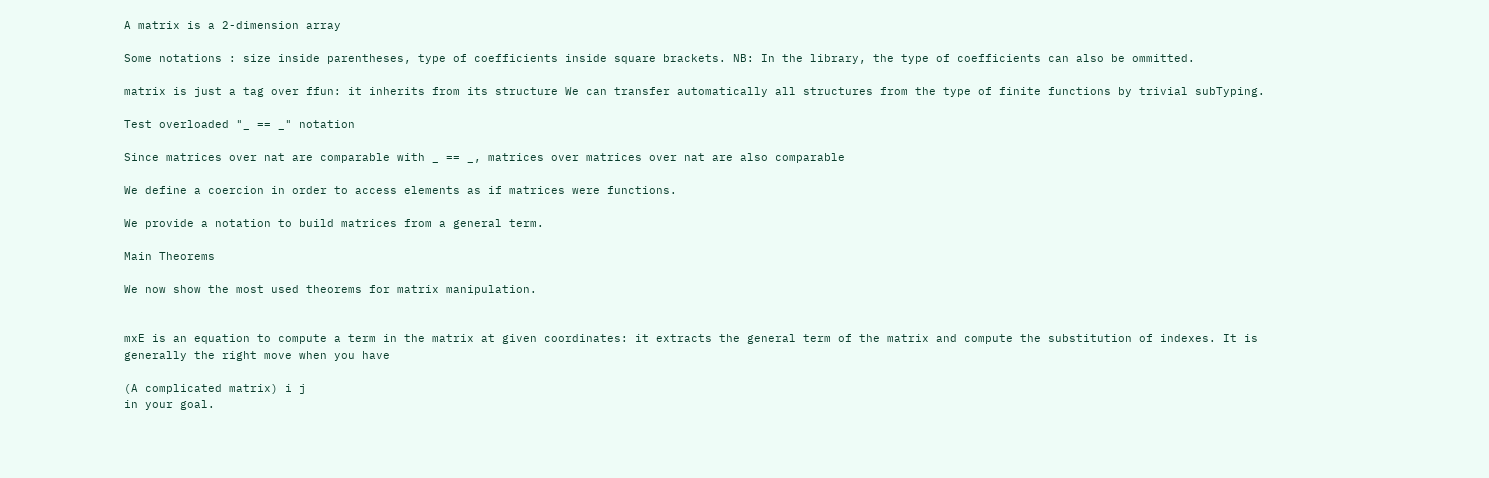A matrix is a 2-dimension array

Some notations : size inside parentheses, type of coefficients inside square brackets. NB: In the library, the type of coefficients can also be ommitted.

matrix is just a tag over ffun: it inherits from its structure We can transfer automatically all structures from the type of finite functions by trivial subTyping.

Test overloaded "_ == _" notation

Since matrices over nat are comparable with _ == _, matrices over matrices over nat are also comparable

We define a coercion in order to access elements as if matrices were functions.

We provide a notation to build matrices from a general term.

Main Theorems

We now show the most used theorems for matrix manipulation.


mxE is an equation to compute a term in the matrix at given coordinates: it extracts the general term of the matrix and compute the substitution of indexes. It is generally the right move when you have

(A complicated matrix) i j
in your goal.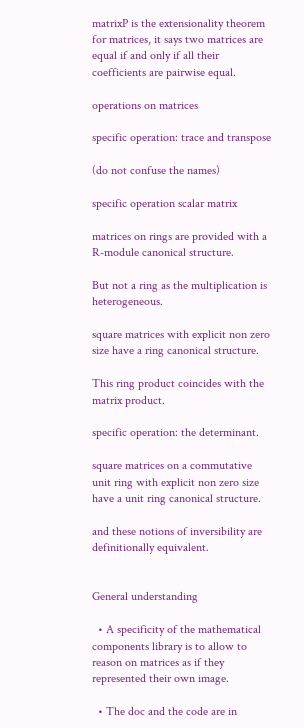matrixP is the extensionality theorem for matrices, it says two matrices are equal if and only if all their coefficients are pairwise equal.

operations on matrices

specific operation: trace and transpose

(do not confuse the names)

specific operation scalar matrix

matrices on rings are provided with a R-module canonical structure.

But not a ring as the multiplication is heterogeneous.

square matrices with explicit non zero size have a ring canonical structure.

This ring product coincides with the matrix product.

specific operation: the determinant.

square matrices on a commutative unit ring with explicit non zero size have a unit ring canonical structure.

and these notions of inversibility are definitionally equivalent.


General understanding

  • A specificity of the mathematical components library is to allow to reason on matrices as if they represented their own image.

  • The doc and the code are in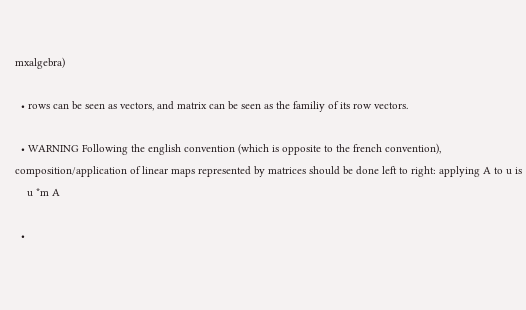mxalgebra)

  • rows can be seen as vectors, and matrix can be seen as the familiy of its row vectors.

  • WARNING Following the english convention (which is opposite to the french convention), composition/application of linear maps represented by matrices should be done left to right: applying A to u is
    u *m A

  •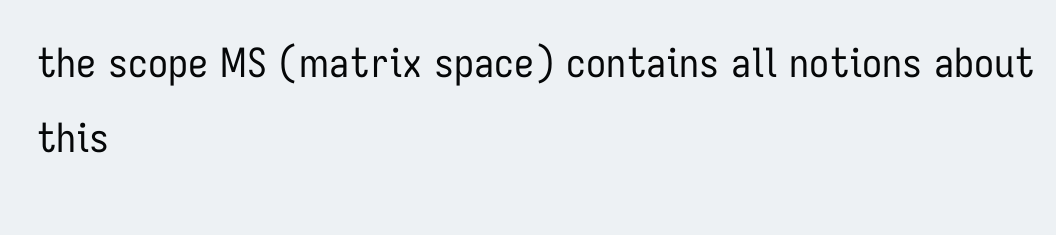the scope MS (matrix space) contains all notions about this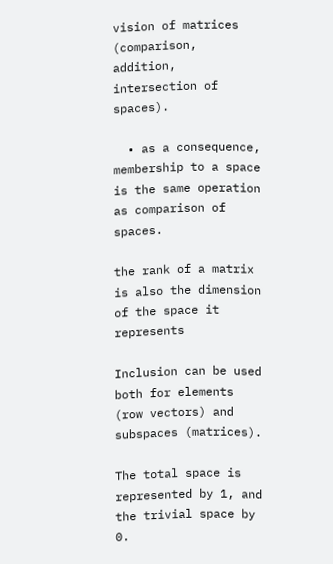vision of matrices (comparison, addition, intersection of spaces).

  • as a consequence, membership to a space is the same operation as comparison of spaces.

the rank of a matrix is also the dimension of the space it represents

Inclusion can be used both for elements (row vectors) and subspaces (matrices).

The total space is represented by 1, and the trivial space by 0.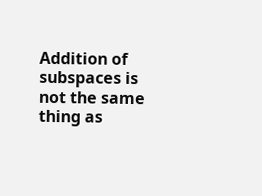Addition of subspaces is not the same thing as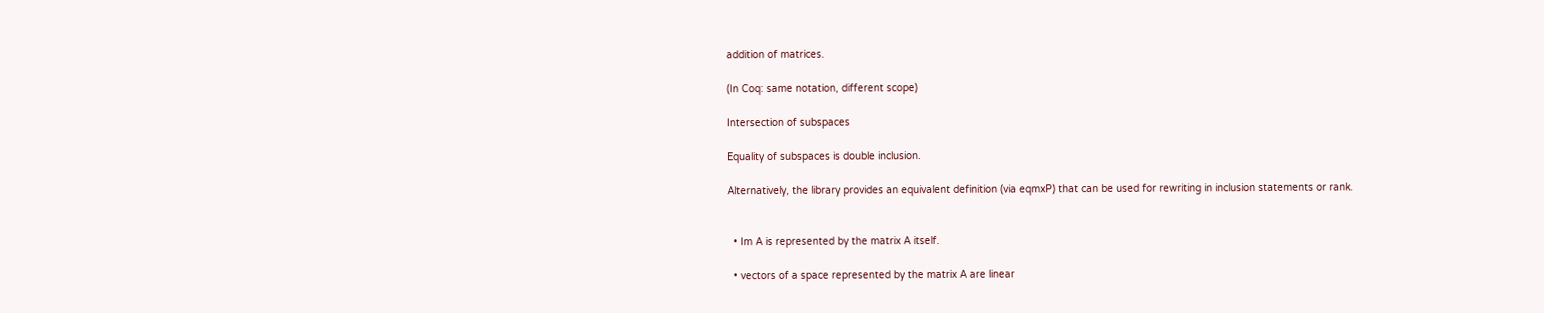addition of matrices.

(In Coq: same notation, different scope)

Intersection of subspaces

Equality of subspaces is double inclusion.

Alternatively, the library provides an equivalent definition (via eqmxP) that can be used for rewriting in inclusion statements or rank.


  • Im A is represented by the matrix A itself.

  • vectors of a space represented by the matrix A are linear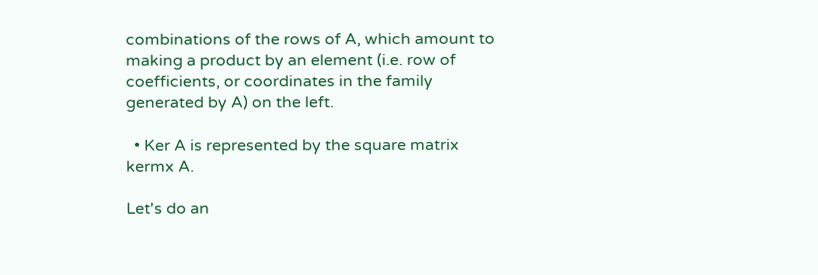combinations of the rows of A, which amount to making a product by an element (i.e. row of coefficients, or coordinates in the family generated by A) on the left.

  • Ker A is represented by the square matrix kermx A.

Let's do an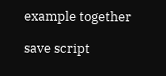example together

save script